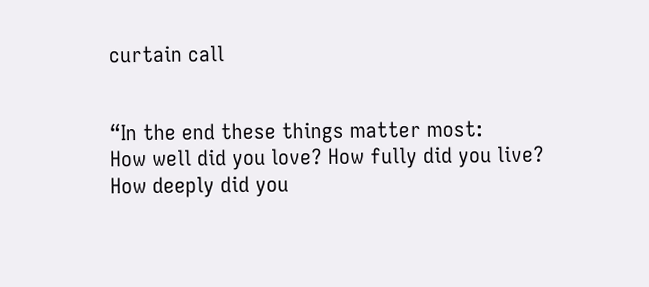curtain call


“In the end these things matter most:
How well did you love? How fully did you live?
How deeply did you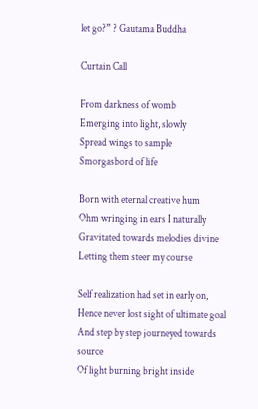let go?” ? Gautama Buddha

Curtain Call

From darkness of womb
Emerging into light, slowly
Spread wings to sample
Smorgasbord of life

Born with eternal creative hum
Ohm wringing in ears I naturally
Gravitated towards melodies divine
Letting them steer my course

Self realization had set in early on,
Hence never lost sight of ultimate goal
And step by step journeyed towards source
Of light burning bright inside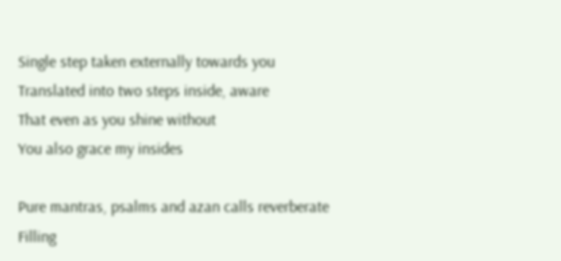Single step taken externally towards you
Translated into two steps inside, aware
That even as you shine without
You also grace my insides

Pure mantras, psalms and azan calls reverberate
Filling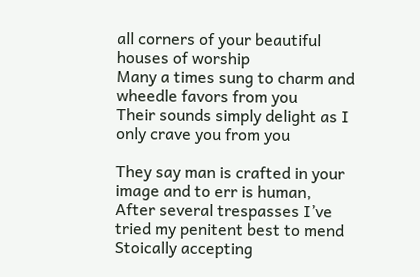all corners of your beautiful houses of worship
Many a times sung to charm and wheedle favors from you
Their sounds simply delight as I only crave you from you

They say man is crafted in your image and to err is human,
After several trespasses I’ve tried my penitent best to mend
Stoically accepting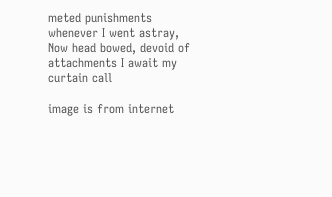meted punishments whenever I went astray,
Now head bowed, devoid of attachments I await my curtain call

image is from internet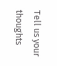Tell us your thoughts